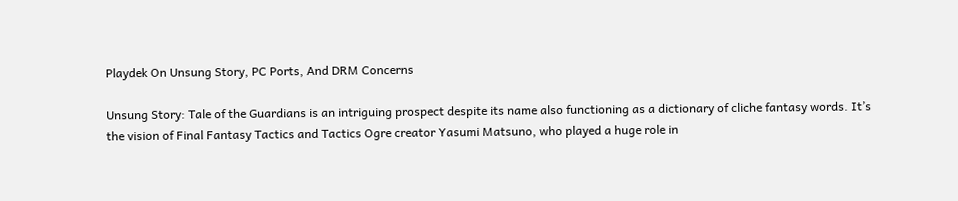Playdek On Unsung Story, PC Ports, And DRM Concerns

Unsung Story: Tale of the Guardians is an intriguing prospect despite its name also functioning as a dictionary of cliche fantasy words. It’s the vision of Final Fantasy Tactics and Tactics Ogre creator Yasumi Matsuno, who played a huge role in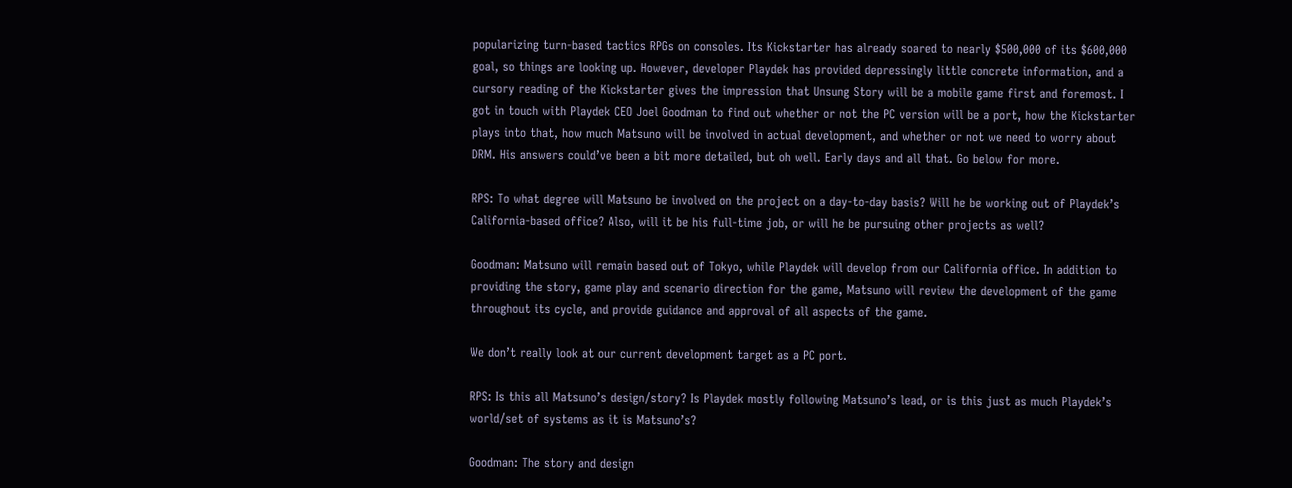popularizing turn-based tactics RPGs on consoles. Its Kickstarter has already soared to nearly $500,000 of its $600,000 goal, so things are looking up. However, developer Playdek has provided depressingly little concrete information, and a cursory reading of the Kickstarter gives the impression that Unsung Story will be a mobile game first and foremost. I got in touch with Playdek CEO Joel Goodman to find out whether or not the PC version will be a port, how the Kickstarter plays into that, how much Matsuno will be involved in actual development, and whether or not we need to worry about DRM. His answers could’ve been a bit more detailed, but oh well. Early days and all that. Go below for more.

RPS: To what degree will Matsuno be involved on the project on a day-to-day basis? Will he be working out of Playdek’s California-based office? Also, will it be his full-time job, or will he be pursuing other projects as well?

Goodman: Matsuno will remain based out of Tokyo, while Playdek will develop from our California office. In addition to providing the story, game play and scenario direction for the game, Matsuno will review the development of the game throughout its cycle, and provide guidance and approval of all aspects of the game.

We don’t really look at our current development target as a PC port.

RPS: Is this all Matsuno’s design/story? Is Playdek mostly following Matsuno’s lead, or is this just as much Playdek’s world/set of systems as it is Matsuno’s?

Goodman: The story and design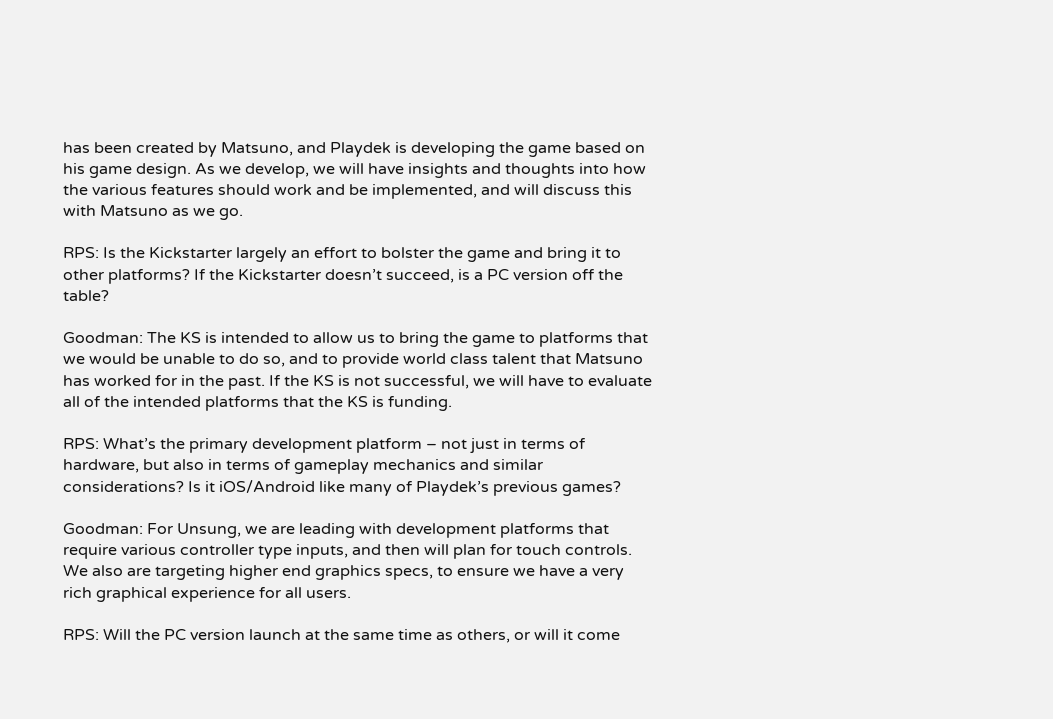has been created by Matsuno, and Playdek is developing the game based on his game design. As we develop, we will have insights and thoughts into how the various features should work and be implemented, and will discuss this with Matsuno as we go.

RPS: Is the Kickstarter largely an effort to bolster the game and bring it to other platforms? If the Kickstarter doesn’t succeed, is a PC version off the table?

Goodman: The KS is intended to allow us to bring the game to platforms that we would be unable to do so, and to provide world class talent that Matsuno has worked for in the past. If the KS is not successful, we will have to evaluate all of the intended platforms that the KS is funding.

RPS: What’s the primary development platform – not just in terms of hardware, but also in terms of gameplay mechanics and similar considerations? Is it iOS/Android like many of Playdek’s previous games?

Goodman: For Unsung, we are leading with development platforms that require various controller type inputs, and then will plan for touch controls. We also are targeting higher end graphics specs, to ensure we have a very rich graphical experience for all users.

RPS: Will the PC version launch at the same time as others, or will it come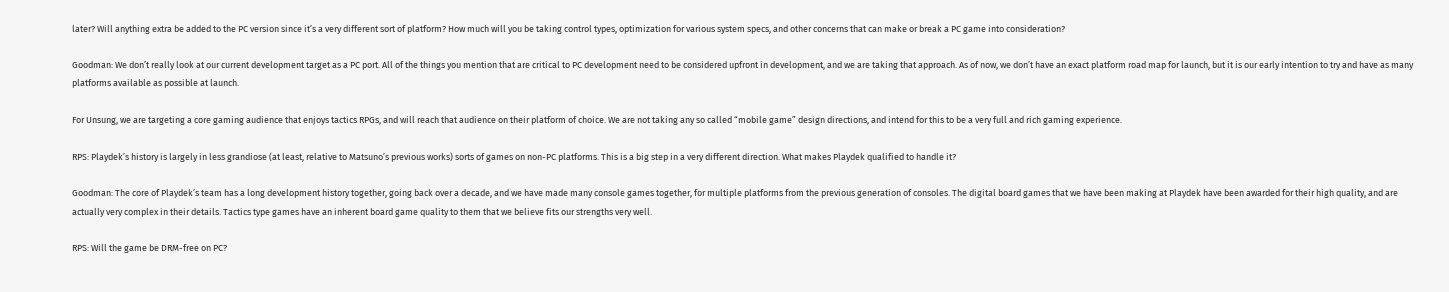later? Will anything extra be added to the PC version since it’s a very different sort of platform? How much will you be taking control types, optimization for various system specs, and other concerns that can make or break a PC game into consideration?

Goodman: We don’t really look at our current development target as a PC port. All of the things you mention that are critical to PC development need to be considered upfront in development, and we are taking that approach. As of now, we don’t have an exact platform road map for launch, but it is our early intention to try and have as many platforms available as possible at launch.

For Unsung, we are targeting a core gaming audience that enjoys tactics RPGs, and will reach that audience on their platform of choice. We are not taking any so called “mobile game” design directions, and intend for this to be a very full and rich gaming experience.

RPS: Playdek’s history is largely in less grandiose (at least, relative to Matsuno’s previous works) sorts of games on non-PC platforms. This is a big step in a very different direction. What makes Playdek qualified to handle it?

Goodman: The core of Playdek’s team has a long development history together, going back over a decade, and we have made many console games together, for multiple platforms from the previous generation of consoles. The digital board games that we have been making at Playdek have been awarded for their high quality, and are actually very complex in their details. Tactics type games have an inherent board game quality to them that we believe fits our strengths very well.

RPS: Will the game be DRM-free on PC?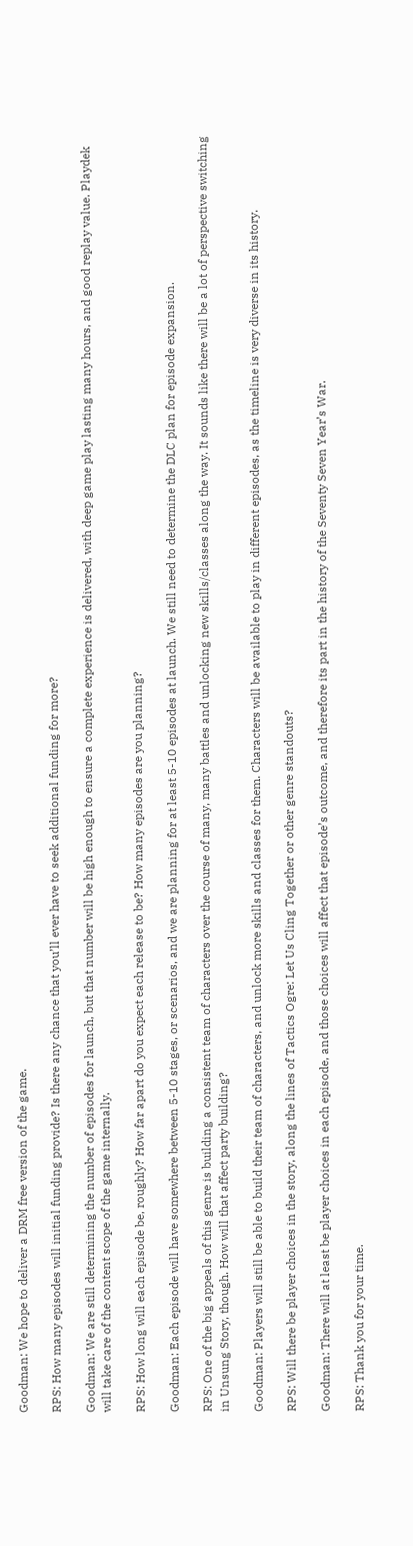Goodman: We hope to deliver a DRM free version of the game.

RPS: How many episodes will initial funding provide? Is there any chance that you’ll ever have to seek additional funding for more?

Goodman: We are still determining the number of episodes for launch, but that number will be high enough to ensure a complete experience is delivered, with deep game play lasting many hours, and good replay value. Playdek will take care of the content scope of the game internally.

RPS: How long will each episode be, roughly? How far apart do you expect each release to be? How many episodes are you planning?

Goodman: Each episode will have somewhere between 5-10 stages, or scenarios, and we are planning for at least 5-10 episodes at launch. We still need to determine the DLC plan for episode expansion.

RPS: One of the big appeals of this genre is building a consistent team of characters over the course of many, many battles and unlocking new skills/classes along the way. It sounds like there will be a lot of perspective switching in Unsung Story, though. How will that affect party building?

Goodman: Players will still be able to build their team of characters, and unlock more skills and classes for them. Characters will be available to play in different episodes, as the timeline is very diverse in its history.

RPS: Will there be player choices in the story, along the lines of Tactics Ogre: Let Us Cling Together or other genre standouts?

Goodman: There will at least be player choices in each episode, and those choices will affect that episode’s outcome, and therefore its part in the history of the Seventy Seven Year’s War.

RPS: Thank you for your time.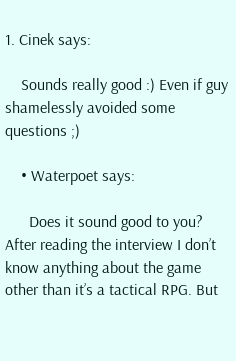1. Cinek says:

    Sounds really good :) Even if guy shamelessly avoided some questions ;)

    • Waterpoet says:

      Does it sound good to you? After reading the interview I don’t know anything about the game other than it’s a tactical RPG. But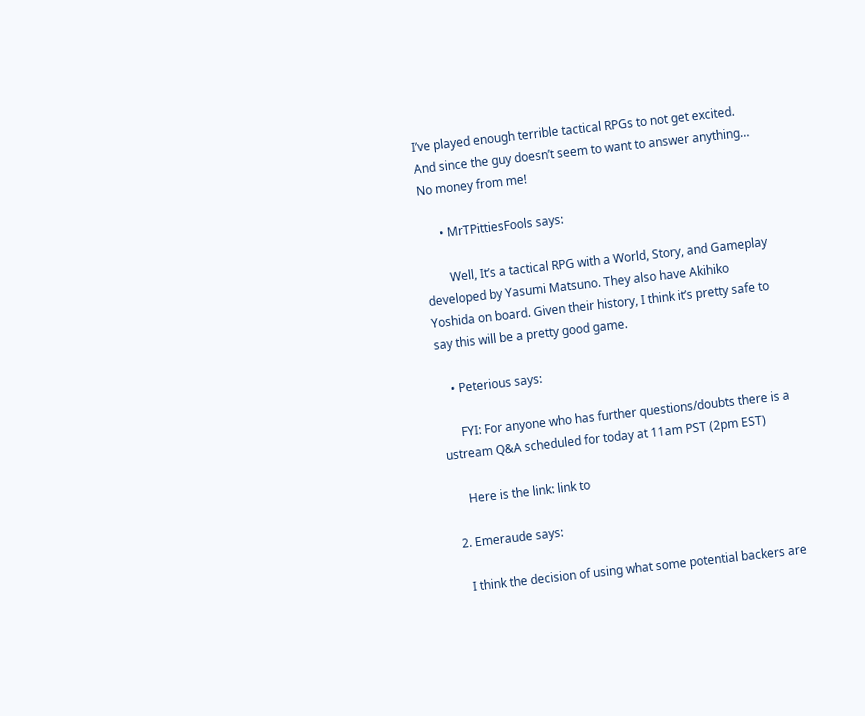I’ve played enough terrible tactical RPGs to not get excited. And since the guy doesn’t seem to want to answer anything… No money from me!

      • MrTPittiesFools says:

        Well, It’s a tactical RPG with a World, Story, and Gameplay developed by Yasumi Matsuno. They also have Akihiko Yoshida on board. Given their history, I think it’s pretty safe to say this will be a pretty good game.

    • Peterious says:

      FYI: For anyone who has further questions/doubts there is a ustream Q&A scheduled for today at 11am PST (2pm EST)

      Here is the link: link to

  2. Emeraude says:

    I think the decision of using what some potential backers are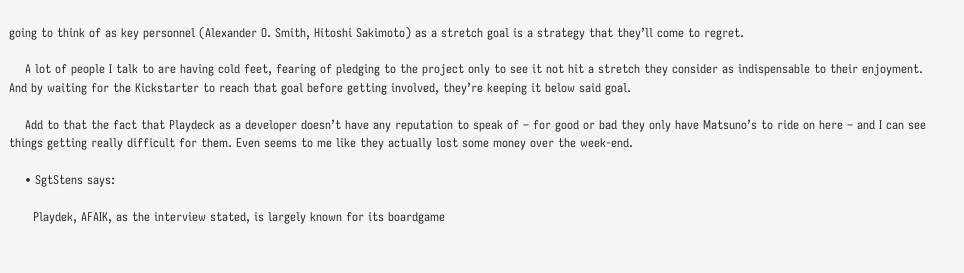going to think of as key personnel (Alexander O. Smith, Hitoshi Sakimoto) as a stretch goal is a strategy that they’ll come to regret.

    A lot of people I talk to are having cold feet, fearing of pledging to the project only to see it not hit a stretch they consider as indispensable to their enjoyment. And by waiting for the Kickstarter to reach that goal before getting involved, they’re keeping it below said goal.

    Add to that the fact that Playdeck as a developer doesn’t have any reputation to speak of – for good or bad they only have Matsuno’s to ride on here – and I can see things getting really difficult for them. Even seems to me like they actually lost some money over the week-end.

    • SgtStens says:

      Playdek, AFAIK, as the interview stated, is largely known for its boardgame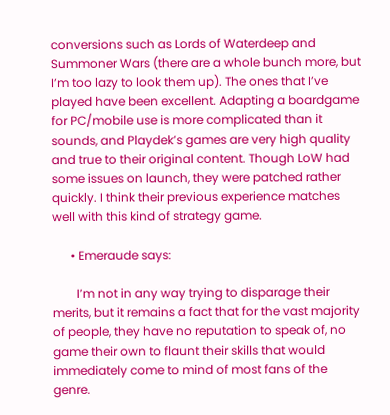conversions such as Lords of Waterdeep and Summoner Wars (there are a whole bunch more, but I’m too lazy to look them up). The ones that I’ve played have been excellent. Adapting a boardgame for PC/mobile use is more complicated than it sounds, and Playdek’s games are very high quality and true to their original content. Though LoW had some issues on launch, they were patched rather quickly. I think their previous experience matches well with this kind of strategy game.

      • Emeraude says:

        I’m not in any way trying to disparage their merits, but it remains a fact that for the vast majority of people, they have no reputation to speak of, no game their own to flaunt their skills that would immediately come to mind of most fans of the genre.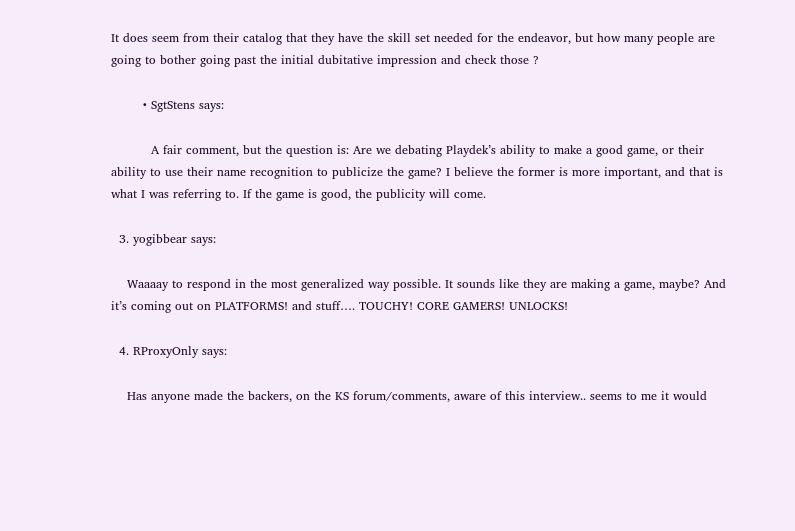It does seem from their catalog that they have the skill set needed for the endeavor, but how many people are going to bother going past the initial dubitative impression and check those ?

        • SgtStens says:

          A fair comment, but the question is: Are we debating Playdek’s ability to make a good game, or their ability to use their name recognition to publicize the game? I believe the former is more important, and that is what I was referring to. If the game is good, the publicity will come.

  3. yogibbear says:

    Waaaay to respond in the most generalized way possible. It sounds like they are making a game, maybe? And it’s coming out on PLATFORMS! and stuff…. TOUCHY! CORE GAMERS! UNLOCKS!

  4. RProxyOnly says:

    Has anyone made the backers, on the KS forum/comments, aware of this interview.. seems to me it would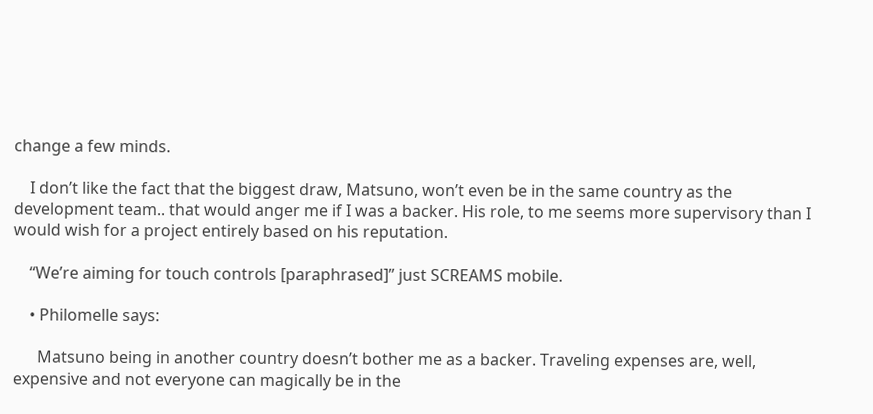change a few minds.

    I don’t like the fact that the biggest draw, Matsuno, won’t even be in the same country as the development team.. that would anger me if I was a backer. His role, to me seems more supervisory than I would wish for a project entirely based on his reputation.

    “We’re aiming for touch controls [paraphrased]” just SCREAMS mobile.

    • Philomelle says:

      Matsuno being in another country doesn’t bother me as a backer. Traveling expenses are, well, expensive and not everyone can magically be in the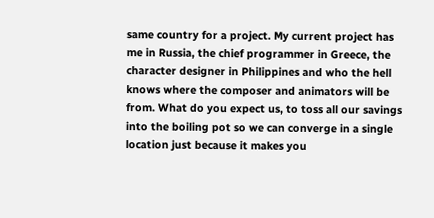same country for a project. My current project has me in Russia, the chief programmer in Greece, the character designer in Philippines and who the hell knows where the composer and animators will be from. What do you expect us, to toss all our savings into the boiling pot so we can converge in a single location just because it makes you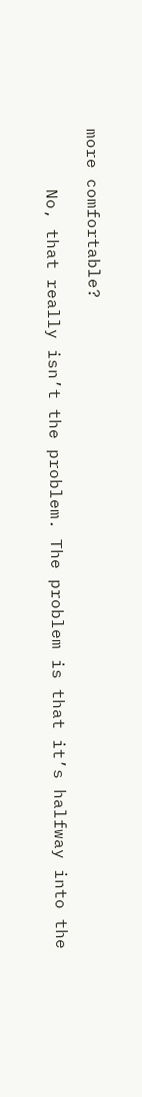more comfortable?

      No, that really isn’t the problem. The problem is that it’s halfway into the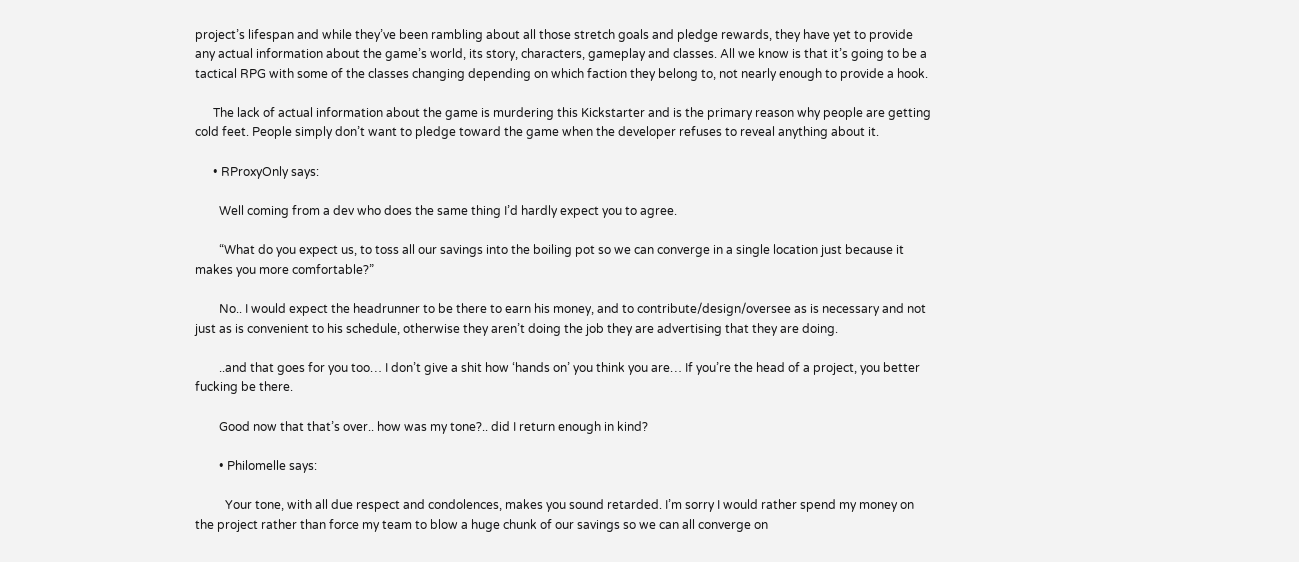project’s lifespan and while they’ve been rambling about all those stretch goals and pledge rewards, they have yet to provide any actual information about the game’s world, its story, characters, gameplay and classes. All we know is that it’s going to be a tactical RPG with some of the classes changing depending on which faction they belong to, not nearly enough to provide a hook.

      The lack of actual information about the game is murdering this Kickstarter and is the primary reason why people are getting cold feet. People simply don’t want to pledge toward the game when the developer refuses to reveal anything about it.

      • RProxyOnly says:

        Well coming from a dev who does the same thing I’d hardly expect you to agree.

        “What do you expect us, to toss all our savings into the boiling pot so we can converge in a single location just because it makes you more comfortable?”

        No.. I would expect the headrunner to be there to earn his money, and to contribute/design/oversee as is necessary and not just as is convenient to his schedule, otherwise they aren’t doing the job they are advertising that they are doing.

        ..and that goes for you too… I don’t give a shit how ‘hands on’ you think you are… If you’re the head of a project, you better fucking be there.

        Good now that that’s over.. how was my tone?.. did I return enough in kind?

        • Philomelle says:

          Your tone, with all due respect and condolences, makes you sound retarded. I’m sorry I would rather spend my money on the project rather than force my team to blow a huge chunk of our savings so we can all converge on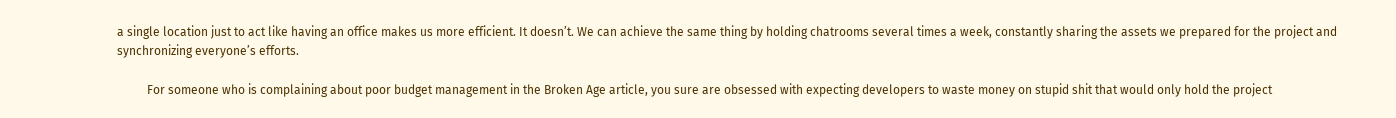a single location just to act like having an office makes us more efficient. It doesn’t. We can achieve the same thing by holding chatrooms several times a week, constantly sharing the assets we prepared for the project and synchronizing everyone’s efforts.

          For someone who is complaining about poor budget management in the Broken Age article, you sure are obsessed with expecting developers to waste money on stupid shit that would only hold the project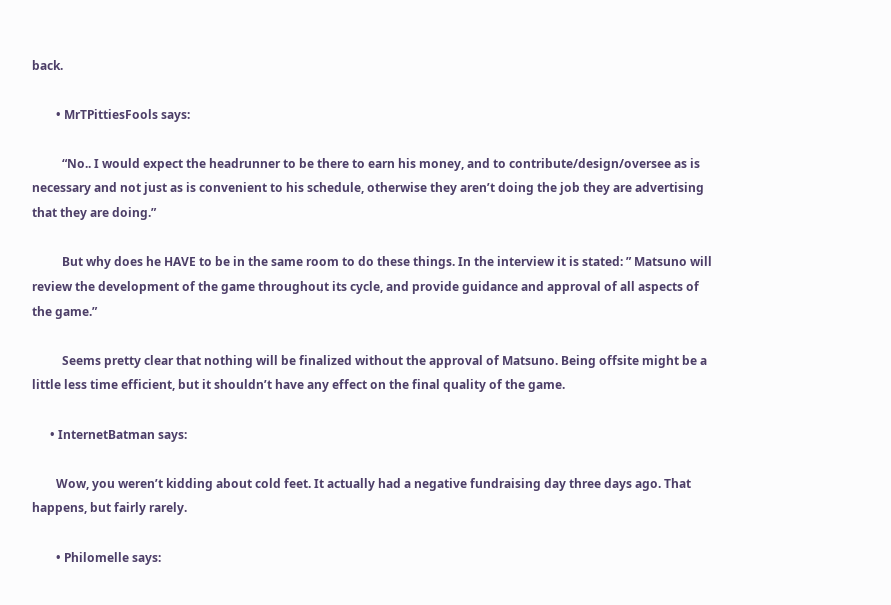back.

        • MrTPittiesFools says:

          “No.. I would expect the headrunner to be there to earn his money, and to contribute/design/oversee as is necessary and not just as is convenient to his schedule, otherwise they aren’t doing the job they are advertising that they are doing.”

          But why does he HAVE to be in the same room to do these things. In the interview it is stated: ” Matsuno will review the development of the game throughout its cycle, and provide guidance and approval of all aspects of the game.”

          Seems pretty clear that nothing will be finalized without the approval of Matsuno. Being offsite might be a little less time efficient, but it shouldn’t have any effect on the final quality of the game.

      • InternetBatman says:

        Wow, you weren’t kidding about cold feet. It actually had a negative fundraising day three days ago. That happens, but fairly rarely.

        • Philomelle says: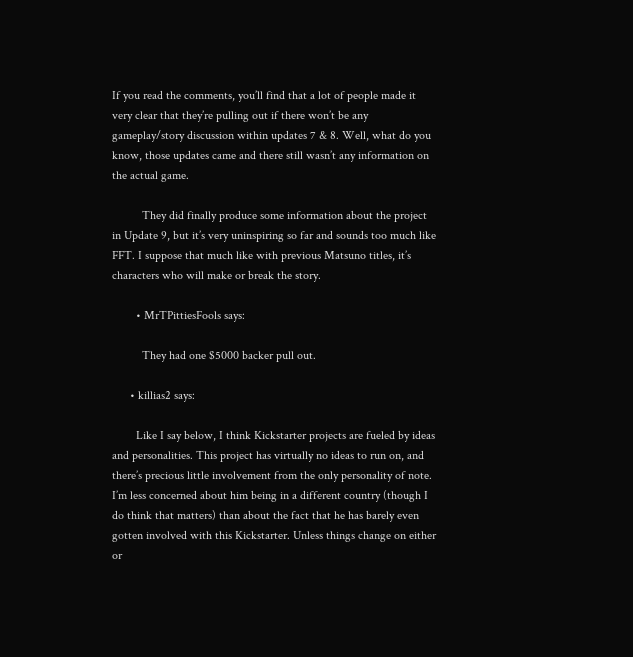If you read the comments, you’ll find that a lot of people made it very clear that they’re pulling out if there won’t be any gameplay/story discussion within updates 7 & 8. Well, what do you know, those updates came and there still wasn’t any information on the actual game.

          They did finally produce some information about the project in Update 9, but it’s very uninspiring so far and sounds too much like FFT. I suppose that much like with previous Matsuno titles, it’s characters who will make or break the story.

        • MrTPittiesFools says:

          They had one $5000 backer pull out.

      • killias2 says:

        Like I say below, I think Kickstarter projects are fueled by ideas and personalities. This project has virtually no ideas to run on, and there’s precious little involvement from the only personality of note. I’m less concerned about him being in a different country (though I do think that matters) than about the fact that he has barely even gotten involved with this Kickstarter. Unless things change on either or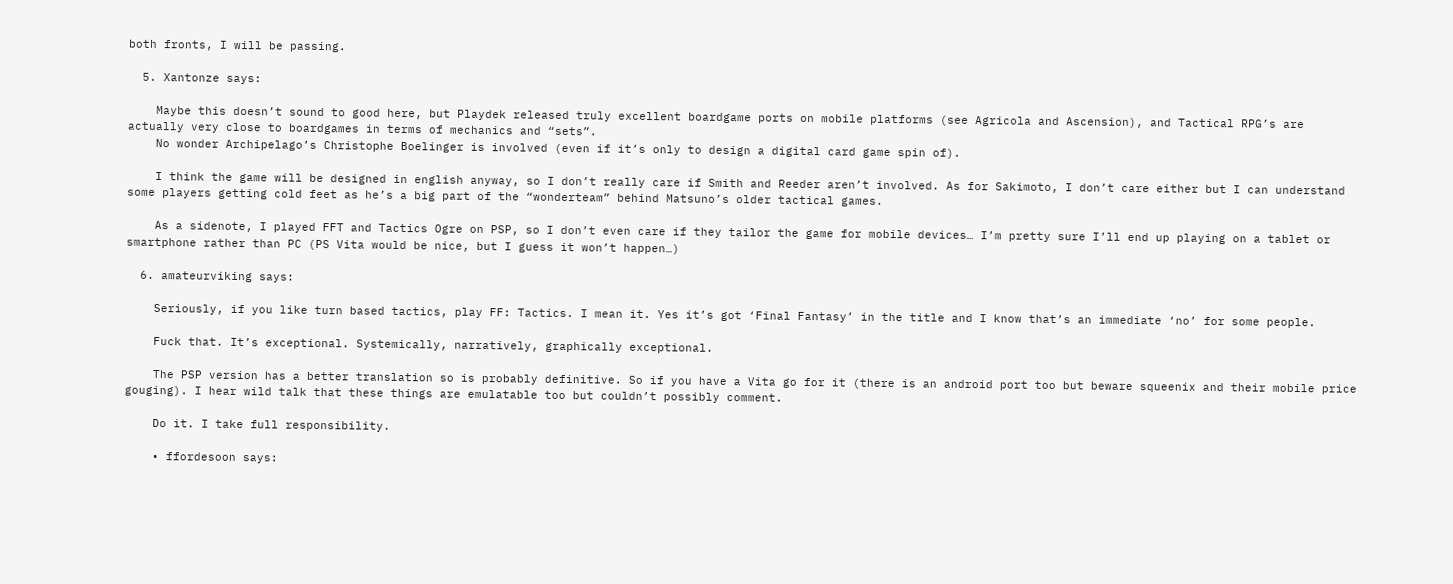both fronts, I will be passing.

  5. Xantonze says:

    Maybe this doesn’t sound to good here, but Playdek released truly excellent boardgame ports on mobile platforms (see Agricola and Ascension), and Tactical RPG’s are actually very close to boardgames in terms of mechanics and “sets”.
    No wonder Archipelago’s Christophe Boelinger is involved (even if it’s only to design a digital card game spin of).

    I think the game will be designed in english anyway, so I don’t really care if Smith and Reeder aren’t involved. As for Sakimoto, I don’t care either but I can understand some players getting cold feet as he’s a big part of the “wonderteam” behind Matsuno’s older tactical games.

    As a sidenote, I played FFT and Tactics Ogre on PSP, so I don’t even care if they tailor the game for mobile devices… I’m pretty sure I’ll end up playing on a tablet or smartphone rather than PC (PS Vita would be nice, but I guess it won’t happen…)

  6. amateurviking says:

    Seriously, if you like turn based tactics, play FF: Tactics. I mean it. Yes it’s got ‘Final Fantasy’ in the title and I know that’s an immediate ‘no’ for some people.

    Fuck that. It’s exceptional. Systemically, narratively, graphically exceptional.

    The PSP version has a better translation so is probably definitive. So if you have a Vita go for it (there is an android port too but beware squeenix and their mobile price gouging). I hear wild talk that these things are emulatable too but couldn’t possibly comment.

    Do it. I take full responsibility.

    • ffordesoon says: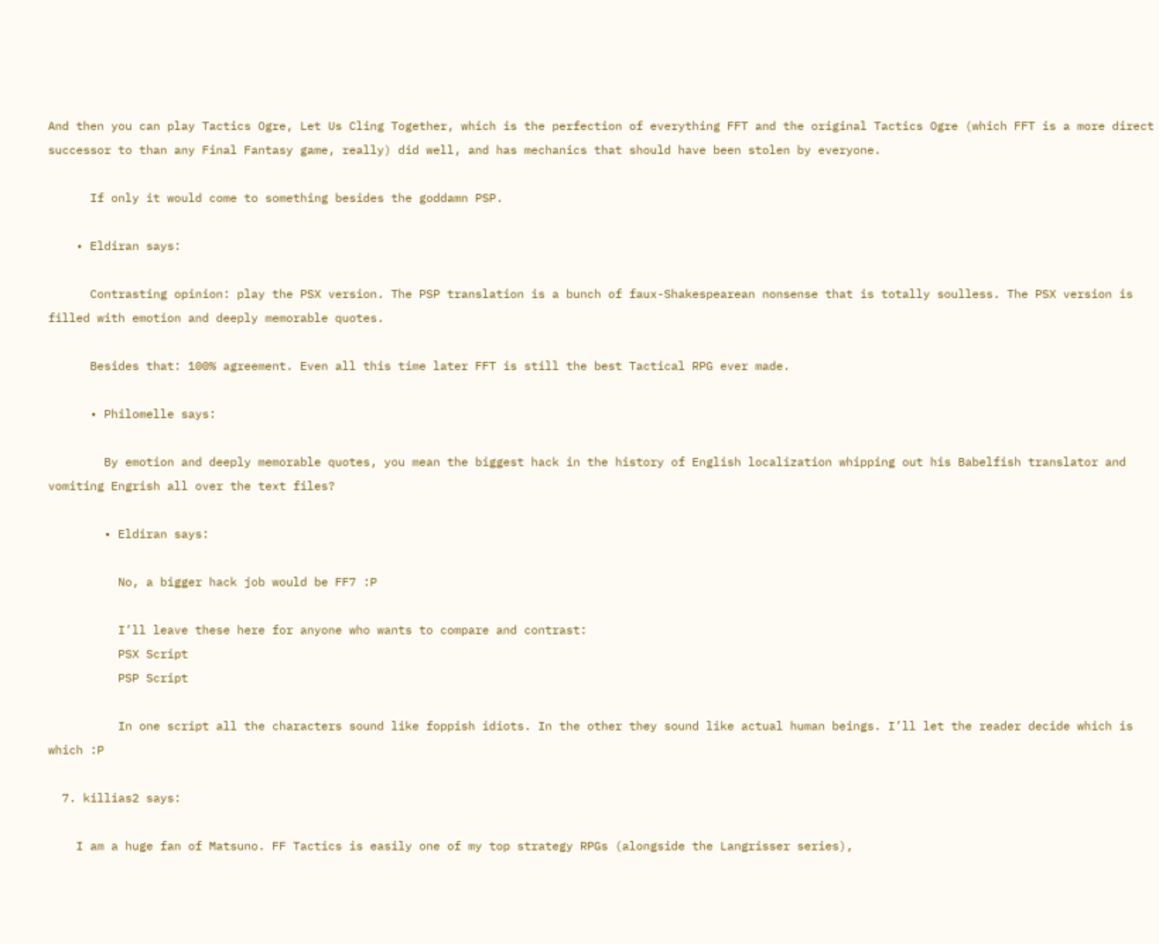And then you can play Tactics Ogre, Let Us Cling Together, which is the perfection of everything FFT and the original Tactics Ogre (which FFT is a more direct successor to than any Final Fantasy game, really) did well, and has mechanics that should have been stolen by everyone.

      If only it would come to something besides the goddamn PSP.

    • Eldiran says:

      Contrasting opinion: play the PSX version. The PSP translation is a bunch of faux-Shakespearean nonsense that is totally soulless. The PSX version is filled with emotion and deeply memorable quotes.

      Besides that: 100% agreement. Even all this time later FFT is still the best Tactical RPG ever made.

      • Philomelle says:

        By emotion and deeply memorable quotes, you mean the biggest hack in the history of English localization whipping out his Babelfish translator and vomiting Engrish all over the text files?

        • Eldiran says:

          No, a bigger hack job would be FF7 :P

          I’ll leave these here for anyone who wants to compare and contrast:
          PSX Script
          PSP Script

          In one script all the characters sound like foppish idiots. In the other they sound like actual human beings. I’ll let the reader decide which is which :P

  7. killias2 says:

    I am a huge fan of Matsuno. FF Tactics is easily one of my top strategy RPGs (alongside the Langrisser series),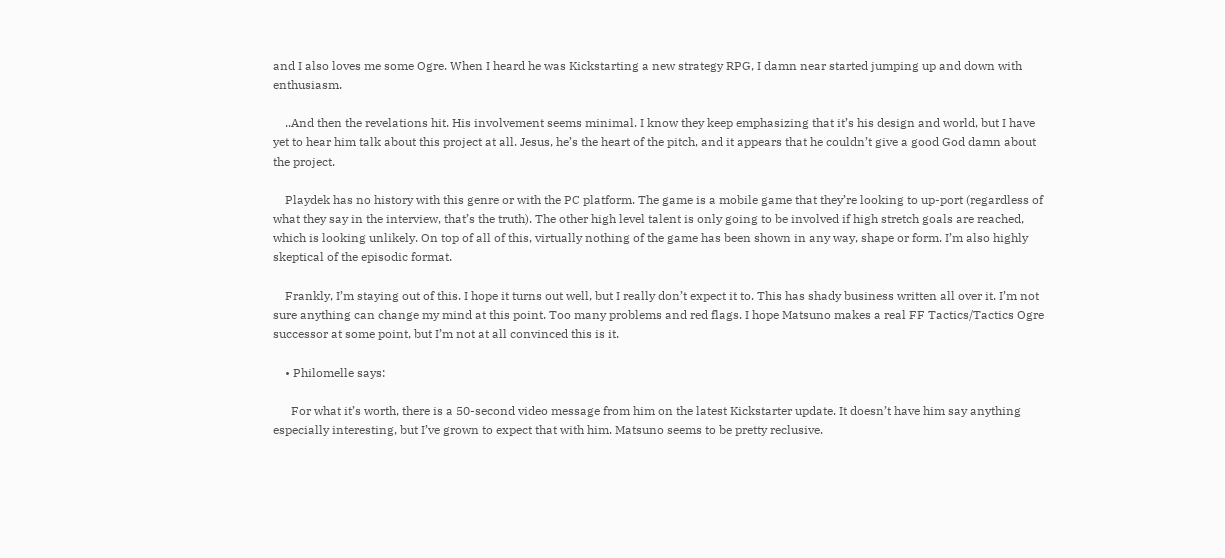and I also loves me some Ogre. When I heard he was Kickstarting a new strategy RPG, I damn near started jumping up and down with enthusiasm.

    ..And then the revelations hit. His involvement seems minimal. I know they keep emphasizing that it’s his design and world, but I have yet to hear him talk about this project at all. Jesus, he’s the heart of the pitch, and it appears that he couldn’t give a good God damn about the project.

    Playdek has no history with this genre or with the PC platform. The game is a mobile game that they’re looking to up-port (regardless of what they say in the interview, that’s the truth). The other high level talent is only going to be involved if high stretch goals are reached, which is looking unlikely. On top of all of this, virtually nothing of the game has been shown in any way, shape or form. I’m also highly skeptical of the episodic format.

    Frankly, I’m staying out of this. I hope it turns out well, but I really don’t expect it to. This has shady business written all over it. I’m not sure anything can change my mind at this point. Too many problems and red flags. I hope Matsuno makes a real FF Tactics/Tactics Ogre successor at some point, but I’m not at all convinced this is it.

    • Philomelle says:

      For what it’s worth, there is a 50-second video message from him on the latest Kickstarter update. It doesn’t have him say anything especially interesting, but I’ve grown to expect that with him. Matsuno seems to be pretty reclusive.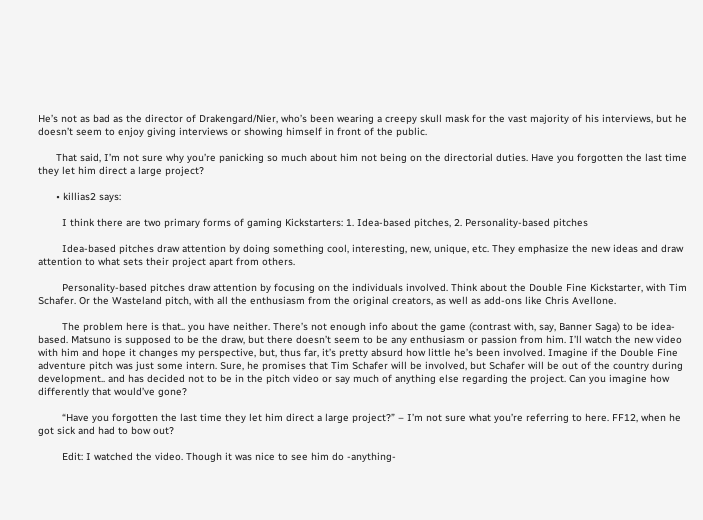He’s not as bad as the director of Drakengard/Nier, who’s been wearing a creepy skull mask for the vast majority of his interviews, but he doesn’t seem to enjoy giving interviews or showing himself in front of the public.

      That said, I’m not sure why you’re panicking so much about him not being on the directorial duties. Have you forgotten the last time they let him direct a large project?

      • killias2 says:

        I think there are two primary forms of gaming Kickstarters: 1. Idea-based pitches, 2. Personality-based pitches

        Idea-based pitches draw attention by doing something cool, interesting, new, unique, etc. They emphasize the new ideas and draw attention to what sets their project apart from others.

        Personality-based pitches draw attention by focusing on the individuals involved. Think about the Double Fine Kickstarter, with Tim Schafer. Or the Wasteland pitch, with all the enthusiasm from the original creators, as well as add-ons like Chris Avellone.

        The problem here is that.. you have neither. There’s not enough info about the game (contrast with, say, Banner Saga) to be idea-based. Matsuno is supposed to be the draw, but there doesn’t seem to be any enthusiasm or passion from him. I’ll watch the new video with him and hope it changes my perspective, but, thus far, it’s pretty absurd how little he’s been involved. Imagine if the Double Fine adventure pitch was just some intern. Sure, he promises that Tim Schafer will be involved, but Schafer will be out of the country during development.. and has decided not to be in the pitch video or say much of anything else regarding the project. Can you imagine how differently that would’ve gone?

        “Have you forgotten the last time they let him direct a large project?” – I’m not sure what you’re referring to here. FF12, when he got sick and had to bow out?

        Edit: I watched the video. Though it was nice to see him do -anything-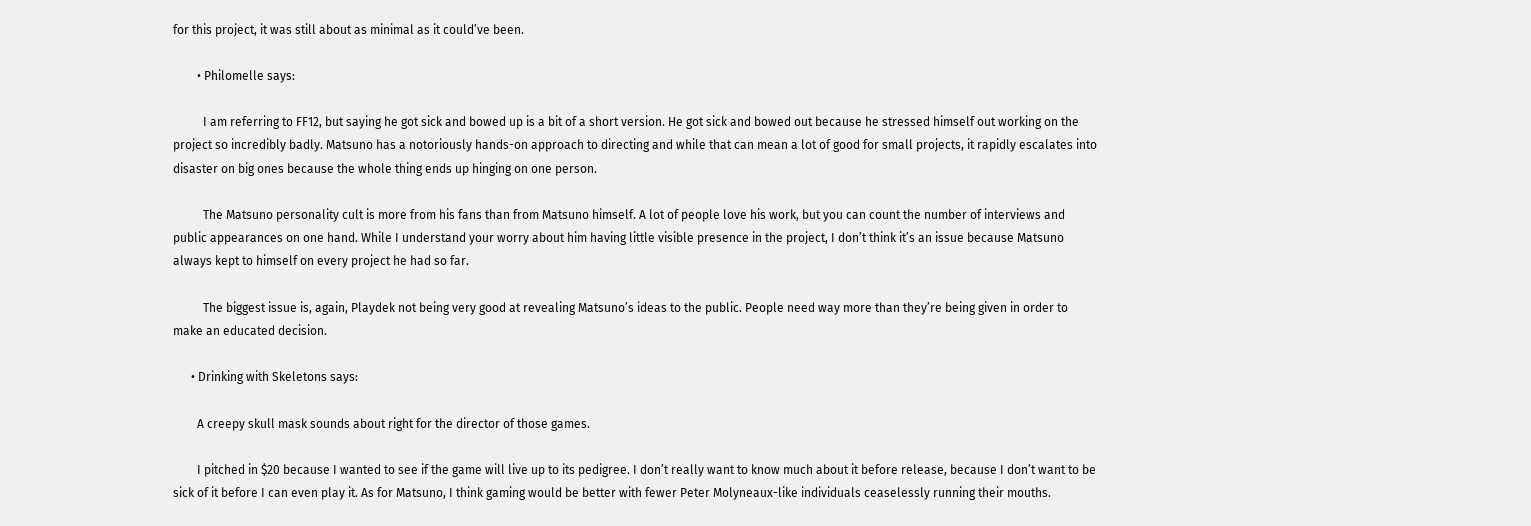for this project, it was still about as minimal as it could’ve been.

        • Philomelle says:

          I am referring to FF12, but saying he got sick and bowed up is a bit of a short version. He got sick and bowed out because he stressed himself out working on the project so incredibly badly. Matsuno has a notoriously hands-on approach to directing and while that can mean a lot of good for small projects, it rapidly escalates into disaster on big ones because the whole thing ends up hinging on one person.

          The Matsuno personality cult is more from his fans than from Matsuno himself. A lot of people love his work, but you can count the number of interviews and public appearances on one hand. While I understand your worry about him having little visible presence in the project, I don’t think it’s an issue because Matsuno always kept to himself on every project he had so far.

          The biggest issue is, again, Playdek not being very good at revealing Matsuno’s ideas to the public. People need way more than they’re being given in order to make an educated decision.

      • Drinking with Skeletons says:

        A creepy skull mask sounds about right for the director of those games.

        I pitched in $20 because I wanted to see if the game will live up to its pedigree. I don’t really want to know much about it before release, because I don’t want to be sick of it before I can even play it. As for Matsuno, I think gaming would be better with fewer Peter Molyneaux-like individuals ceaselessly running their mouths.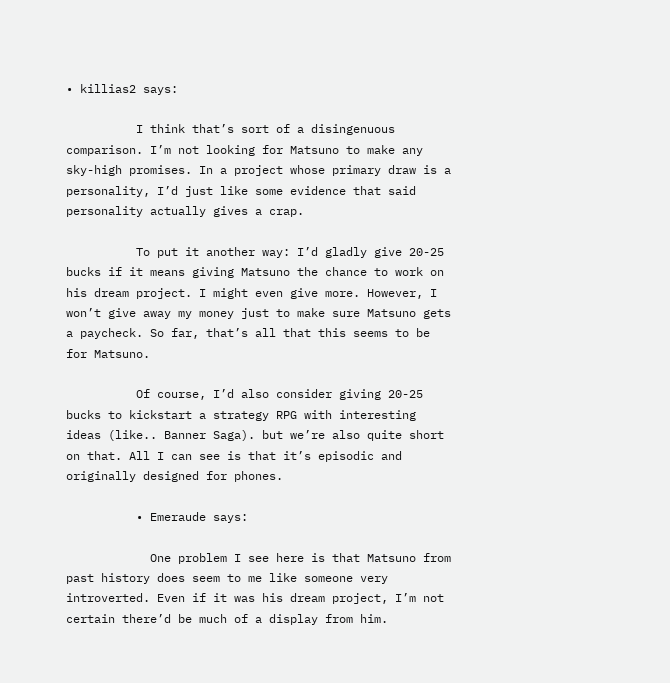• killias2 says:

          I think that’s sort of a disingenuous comparison. I’m not looking for Matsuno to make any sky-high promises. In a project whose primary draw is a personality, I’d just like some evidence that said personality actually gives a crap.

          To put it another way: I’d gladly give 20-25 bucks if it means giving Matsuno the chance to work on his dream project. I might even give more. However, I won’t give away my money just to make sure Matsuno gets a paycheck. So far, that’s all that this seems to be for Matsuno.

          Of course, I’d also consider giving 20-25 bucks to kickstart a strategy RPG with interesting ideas (like.. Banner Saga). but we’re also quite short on that. All I can see is that it’s episodic and originally designed for phones.

          • Emeraude says:

            One problem I see here is that Matsuno from past history does seem to me like someone very introverted. Even if it was his dream project, I’m not certain there’d be much of a display from him.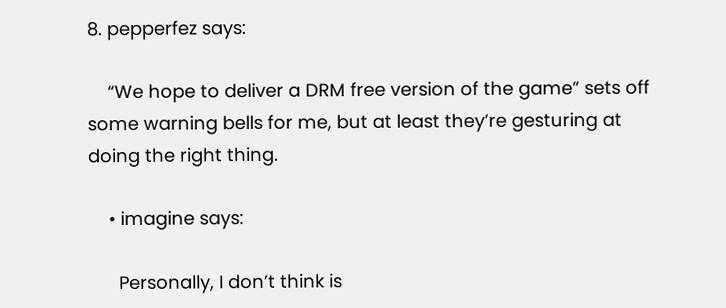8. pepperfez says:

    “We hope to deliver a DRM free version of the game” sets off some warning bells for me, but at least they’re gesturing at doing the right thing.

    • imagine says:

      Personally, I don’t think is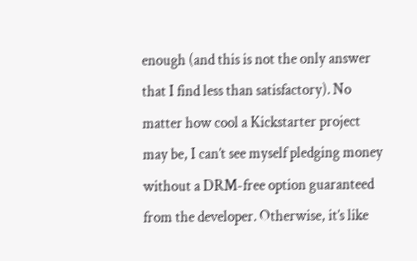enough (and this is not the only answer that I find less than satisfactory). No matter how cool a Kickstarter project may be, I can’t see myself pledging money without a DRM-free option guaranteed from the developer. Otherwise, it’s like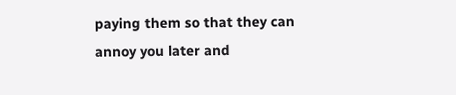paying them so that they can annoy you later and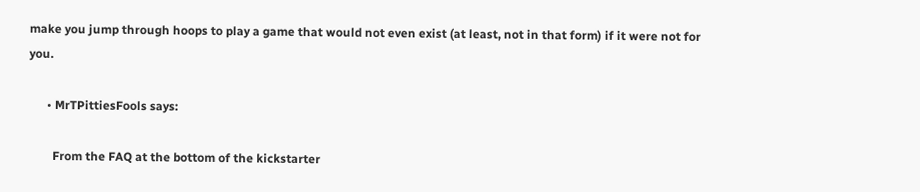make you jump through hoops to play a game that would not even exist (at least, not in that form) if it were not for you.

      • MrTPittiesFools says:

        From the FAQ at the bottom of the kickstarter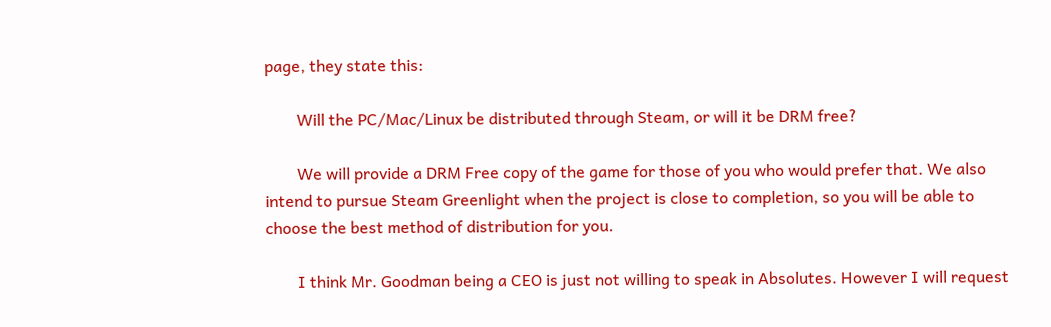page, they state this:

        Will the PC/Mac/Linux be distributed through Steam, or will it be DRM free?

        We will provide a DRM Free copy of the game for those of you who would prefer that. We also intend to pursue Steam Greenlight when the project is close to completion, so you will be able to choose the best method of distribution for you.

        I think Mr. Goodman being a CEO is just not willing to speak in Absolutes. However I will request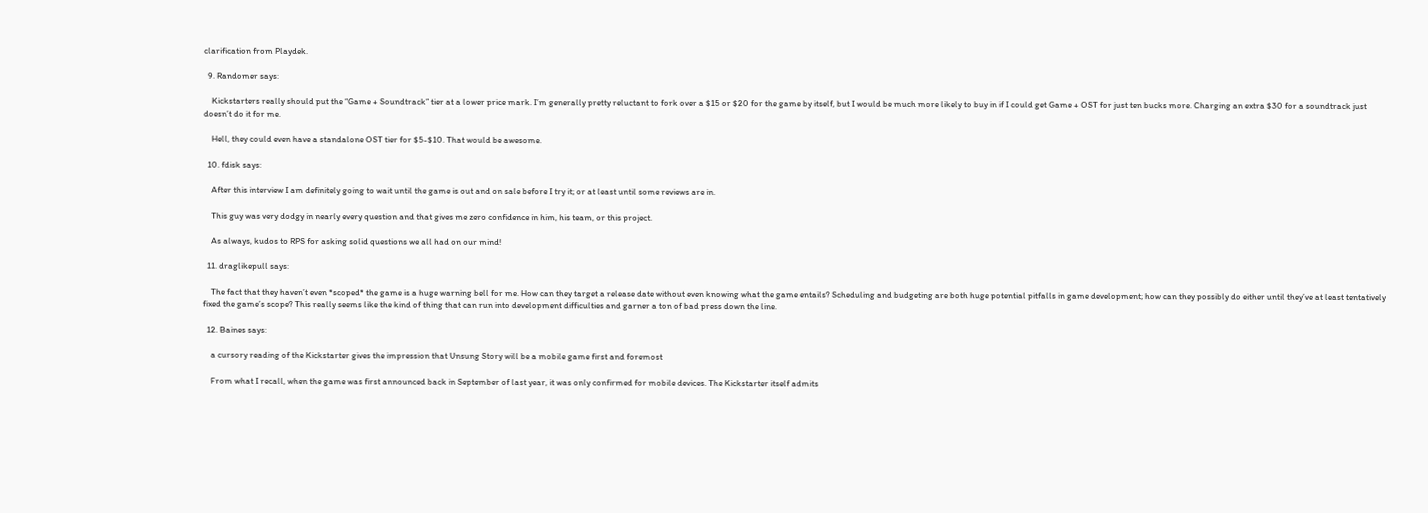clarification from Playdek.

  9. Randomer says:

    Kickstarters really should put the “Game + Soundtrack” tier at a lower price mark. I’m generally pretty reluctant to fork over a $15 or $20 for the game by itself, but I would be much more likely to buy in if I could get Game + OST for just ten bucks more. Charging an extra $30 for a soundtrack just doesn’t do it for me.

    Hell, they could even have a standalone OST tier for $5-$10. That would be awesome.

  10. fdisk says:

    After this interview I am definitely going to wait until the game is out and on sale before I try it; or at least until some reviews are in.

    This guy was very dodgy in nearly every question and that gives me zero confidence in him, his team, or this project.

    As always, kudos to RPS for asking solid questions we all had on our mind!

  11. draglikepull says:

    The fact that they haven’t even *scoped* the game is a huge warning bell for me. How can they target a release date without even knowing what the game entails? Scheduling and budgeting are both huge potential pitfalls in game development; how can they possibly do either until they’ve at least tentatively fixed the game’s scope? This really seems like the kind of thing that can run into development difficulties and garner a ton of bad press down the line.

  12. Baines says:

    a cursory reading of the Kickstarter gives the impression that Unsung Story will be a mobile game first and foremost

    From what I recall, when the game was first announced back in September of last year, it was only confirmed for mobile devices. The Kickstarter itself admits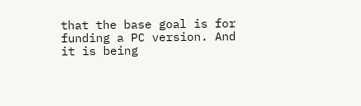that the base goal is for funding a PC version. And it is being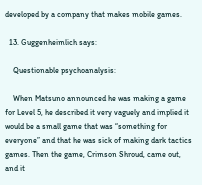developed by a company that makes mobile games.

  13. Guggenheimlich says:

    Questionable psychoanalysis:

    When Matsuno announced he was making a game for Level 5, he described it very vaguely and implied it would be a small game that was “something for everyone” and that he was sick of making dark tactics games. Then the game, Crimson Shroud, came out, and it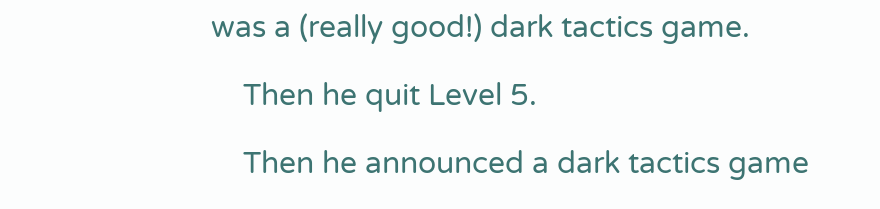was a (really good!) dark tactics game.

    Then he quit Level 5.

    Then he announced a dark tactics game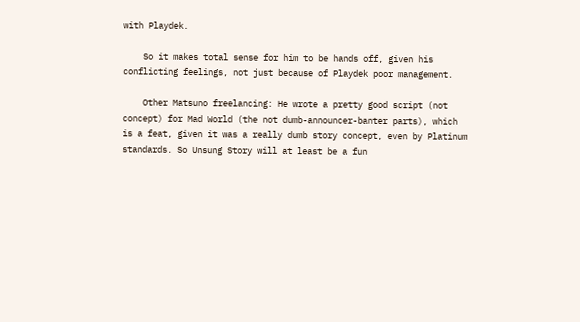with Playdek.

    So it makes total sense for him to be hands off, given his conflicting feelings, not just because of Playdek poor management.

    Other Matsuno freelancing: He wrote a pretty good script (not concept) for Mad World (the not dumb-announcer-banter parts), which is a feat, given it was a really dumb story concept, even by Platinum standards. So Unsung Story will at least be a fun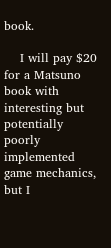book.

    I will pay $20 for a Matsuno book with interesting but potentially poorly implemented game mechanics, but I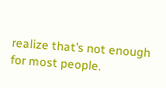realize that’s not enough for most people.